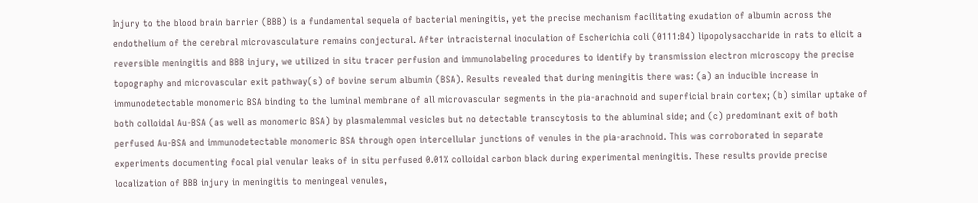Injury to the blood brain barrier (BBB) is a fundamental sequela of bacterial meningitis, yet the precise mechanism facilitating exudation of albumin across the endothelium of the cerebral microvasculature remains conjectural. After intracisternal inoculation of Escherichia coli (0111:B4) lipopolysaccharide in rats to elicit a reversible meningitis and BBB injury, we utilized in situ tracer perfusion and immunolabeling procedures to identify by transmission electron microscopy the precise topography and microvascular exit pathway(s) of bovine serum albumin (BSA). Results revealed that during meningitis there was: (a) an inducible increase in immunodetectable monomeric BSA binding to the luminal membrane of all microvascular segments in the pia-arachnoid and superficial brain cortex; (b) similar uptake of both colloidal Au-BSA (as well as monomeric BSA) by plasmalemmal vesicles but no detectable transcytosis to the abluminal side; and (c) predominant exit of both perfused Au-BSA and immunodetectable monomeric BSA through open intercellular junctions of venules in the pia-arachnoid. This was corroborated in separate experiments documenting focal pial venular leaks of in situ perfused 0.01% colloidal carbon black during experimental meningitis. These results provide precise localization of BBB injury in meningitis to meningeal venules,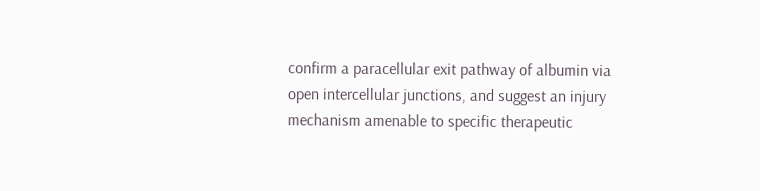confirm a paracellular exit pathway of albumin via open intercellular junctions, and suggest an injury mechanism amenable to specific therapeutic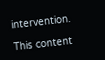intervention.

This content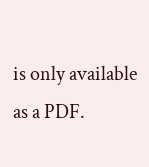is only available as a PDF.